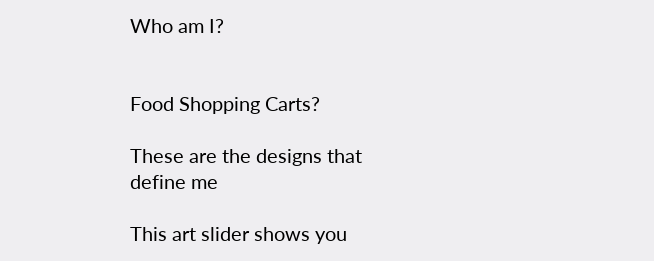Who am I?


Food Shopping Carts?

These are the designs that define me

This art slider shows you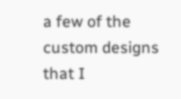a few of the custom designs that I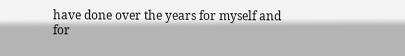have done over the years for myself and for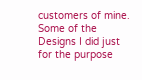customers of mine. Some of the Designs I did just for the purpose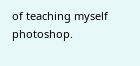of teaching myself photoshop.